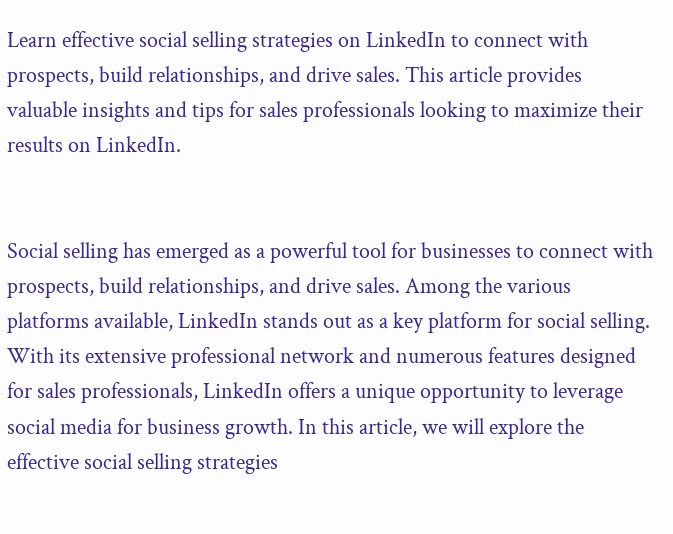Learn effective social selling strategies on LinkedIn to connect with prospects, build relationships, and drive sales. This article provides valuable insights and tips for sales professionals looking to maximize their results on LinkedIn.


Social selling has emerged as a powerful tool for businesses to connect with prospects, build relationships, and drive sales. Among the various platforms available, LinkedIn stands out as a key platform for social selling. With its extensive professional network and numerous features designed for sales professionals, LinkedIn offers a unique opportunity to leverage social media for business growth. In this article, we will explore the effective social selling strategies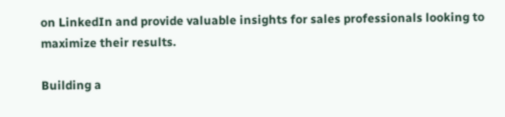on LinkedIn and provide valuable insights for sales professionals looking to maximize their results.

Building a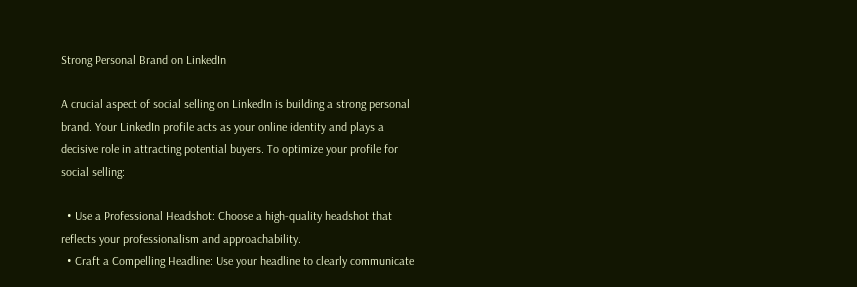Strong Personal Brand on LinkedIn

A crucial aspect of social selling on LinkedIn is building a strong personal brand. Your LinkedIn profile acts as your online identity and plays a decisive role in attracting potential buyers. To optimize your profile for social selling:

  • Use a Professional Headshot: Choose a high-quality headshot that reflects your professionalism and approachability.
  • Craft a Compelling Headline: Use your headline to clearly communicate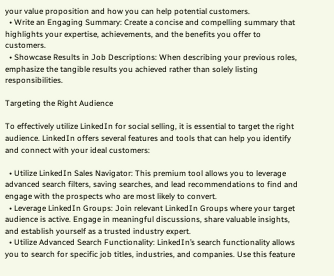your value proposition and how you can help potential customers.
  • Write an Engaging Summary: Create a concise and compelling summary that highlights your expertise, achievements, and the benefits you offer to customers.
  • Showcase Results in Job Descriptions: When describing your previous roles, emphasize the tangible results you achieved rather than solely listing responsibilities.

Targeting the Right Audience

To effectively utilize LinkedIn for social selling, it is essential to target the right audience. LinkedIn offers several features and tools that can help you identify and connect with your ideal customers:

  • Utilize LinkedIn Sales Navigator: This premium tool allows you to leverage advanced search filters, saving searches, and lead recommendations to find and engage with the prospects who are most likely to convert.
  • Leverage LinkedIn Groups: Join relevant LinkedIn Groups where your target audience is active. Engage in meaningful discussions, share valuable insights, and establish yourself as a trusted industry expert.
  • Utilize Advanced Search Functionality: LinkedIn’s search functionality allows you to search for specific job titles, industries, and companies. Use this feature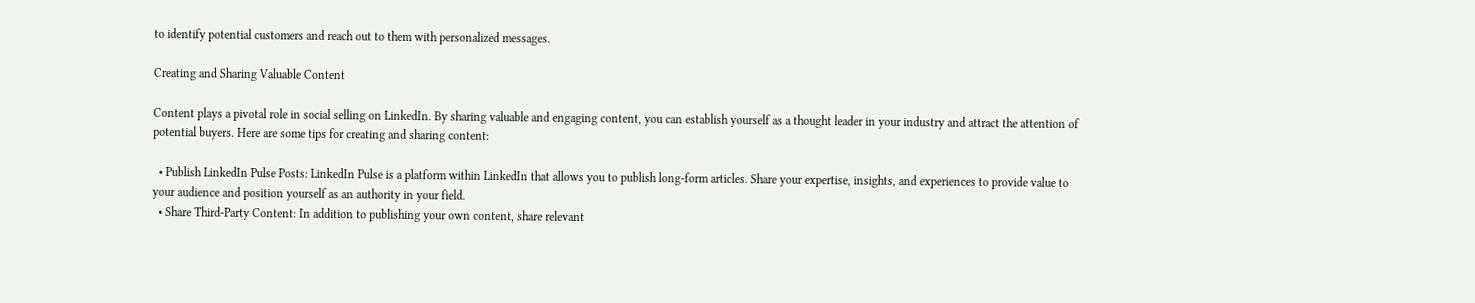to identify potential customers and reach out to them with personalized messages.

Creating and Sharing Valuable Content

Content plays a pivotal role in social selling on LinkedIn. By sharing valuable and engaging content, you can establish yourself as a thought leader in your industry and attract the attention of potential buyers. Here are some tips for creating and sharing content:

  • Publish LinkedIn Pulse Posts: LinkedIn Pulse is a platform within LinkedIn that allows you to publish long-form articles. Share your expertise, insights, and experiences to provide value to your audience and position yourself as an authority in your field.
  • Share Third-Party Content: In addition to publishing your own content, share relevant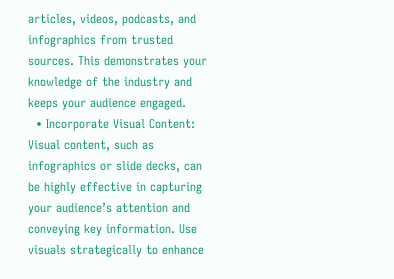articles, videos, podcasts, and infographics from trusted sources. This demonstrates your knowledge of the industry and keeps your audience engaged.
  • Incorporate Visual Content: Visual content, such as infographics or slide decks, can be highly effective in capturing your audience’s attention and conveying key information. Use visuals strategically to enhance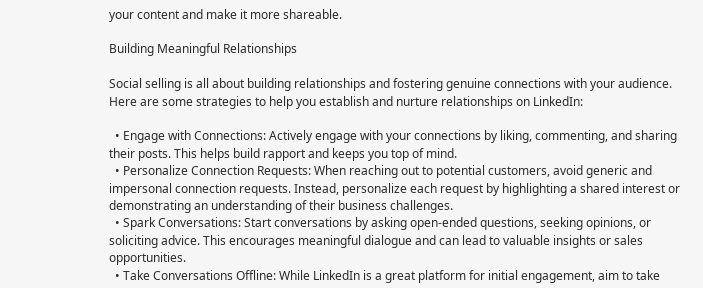your content and make it more shareable.

Building Meaningful Relationships

Social selling is all about building relationships and fostering genuine connections with your audience. Here are some strategies to help you establish and nurture relationships on LinkedIn:

  • Engage with Connections: Actively engage with your connections by liking, commenting, and sharing their posts. This helps build rapport and keeps you top of mind.
  • Personalize Connection Requests: When reaching out to potential customers, avoid generic and impersonal connection requests. Instead, personalize each request by highlighting a shared interest or demonstrating an understanding of their business challenges.
  • Spark Conversations: Start conversations by asking open-ended questions, seeking opinions, or soliciting advice. This encourages meaningful dialogue and can lead to valuable insights or sales opportunities.
  • Take Conversations Offline: While LinkedIn is a great platform for initial engagement, aim to take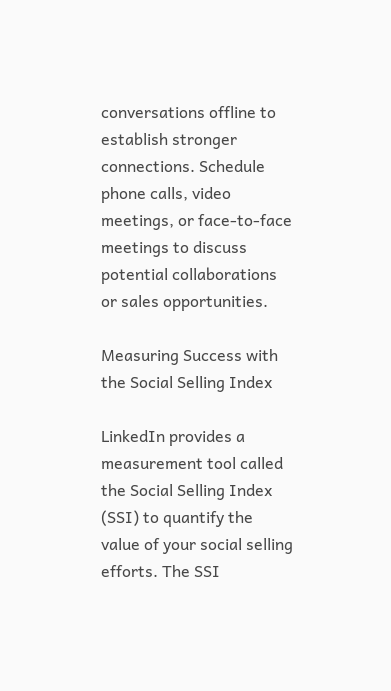conversations offline to establish stronger connections. Schedule phone calls, video meetings, or face-to-face meetings to discuss potential collaborations or sales opportunities.

Measuring Success with the Social Selling Index

LinkedIn provides a measurement tool called the Social Selling Index (SSI) to quantify the value of your social selling efforts. The SSI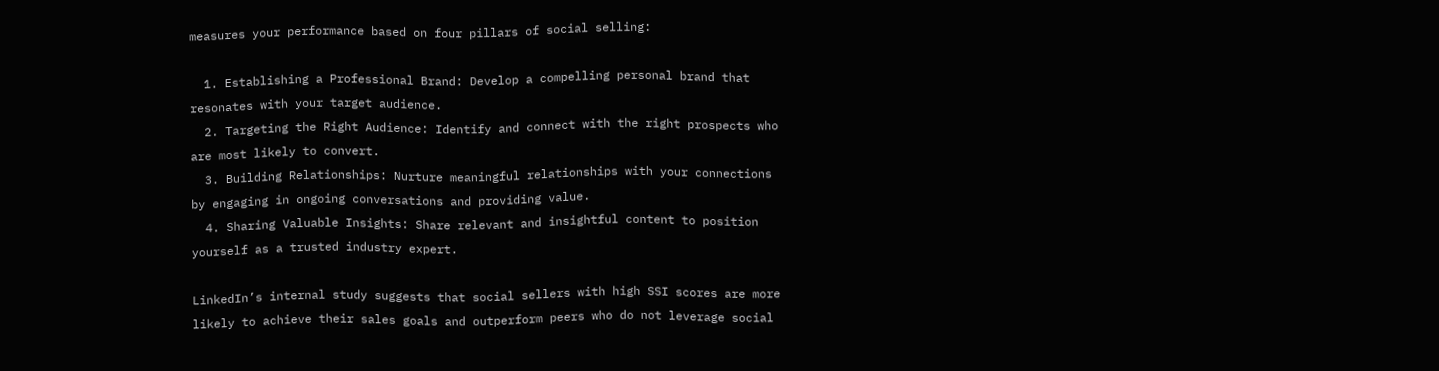measures your performance based on four pillars of social selling:

  1. Establishing a Professional Brand: Develop a compelling personal brand that resonates with your target audience.
  2. Targeting the Right Audience: Identify and connect with the right prospects who are most likely to convert.
  3. Building Relationships: Nurture meaningful relationships with your connections by engaging in ongoing conversations and providing value.
  4. Sharing Valuable Insights: Share relevant and insightful content to position yourself as a trusted industry expert.

LinkedIn’s internal study suggests that social sellers with high SSI scores are more likely to achieve their sales goals and outperform peers who do not leverage social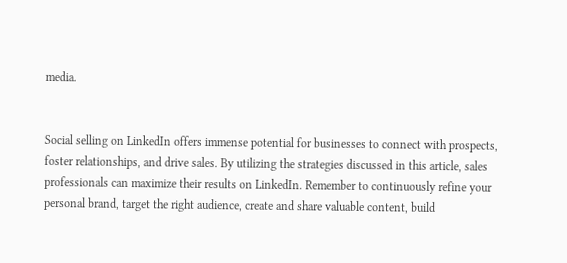media.


Social selling on LinkedIn offers immense potential for businesses to connect with prospects, foster relationships, and drive sales. By utilizing the strategies discussed in this article, sales professionals can maximize their results on LinkedIn. Remember to continuously refine your personal brand, target the right audience, create and share valuable content, build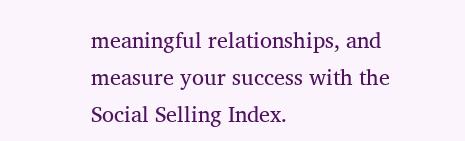meaningful relationships, and measure your success with the Social Selling Index.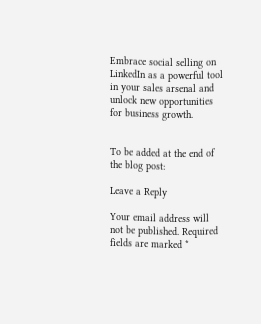Embrace social selling on LinkedIn as a powerful tool in your sales arsenal and unlock new opportunities for business growth.


To be added at the end of the blog post:

Leave a Reply

Your email address will not be published. Required fields are marked *